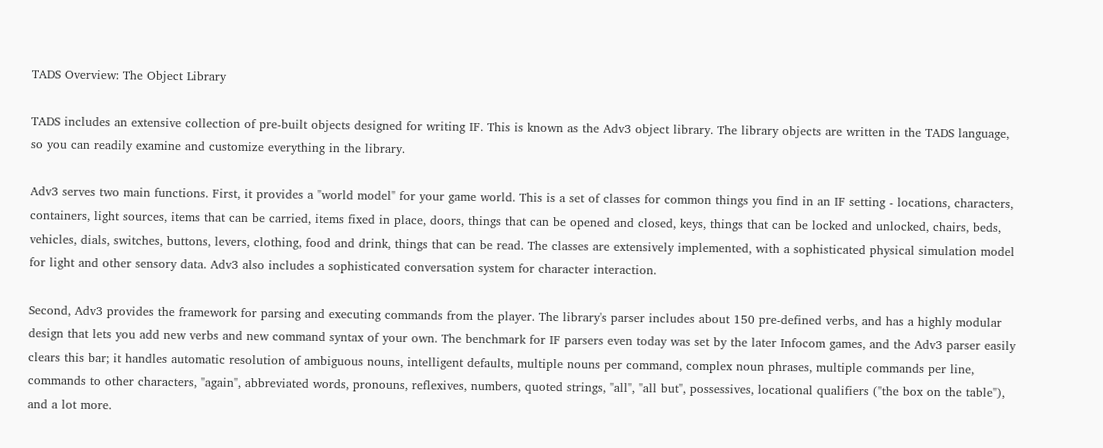TADS Overview: The Object Library

TADS includes an extensive collection of pre-built objects designed for writing IF. This is known as the Adv3 object library. The library objects are written in the TADS language, so you can readily examine and customize everything in the library.

Adv3 serves two main functions. First, it provides a "world model" for your game world. This is a set of classes for common things you find in an IF setting - locations, characters, containers, light sources, items that can be carried, items fixed in place, doors, things that can be opened and closed, keys, things that can be locked and unlocked, chairs, beds, vehicles, dials, switches, buttons, levers, clothing, food and drink, things that can be read. The classes are extensively implemented, with a sophisticated physical simulation model for light and other sensory data. Adv3 also includes a sophisticated conversation system for character interaction.

Second, Adv3 provides the framework for parsing and executing commands from the player. The library's parser includes about 150 pre-defined verbs, and has a highly modular design that lets you add new verbs and new command syntax of your own. The benchmark for IF parsers even today was set by the later Infocom games, and the Adv3 parser easily clears this bar; it handles automatic resolution of ambiguous nouns, intelligent defaults, multiple nouns per command, complex noun phrases, multiple commands per line, commands to other characters, "again", abbreviated words, pronouns, reflexives, numbers, quoted strings, "all", "all but", possessives, locational qualifiers ("the box on the table"), and a lot more.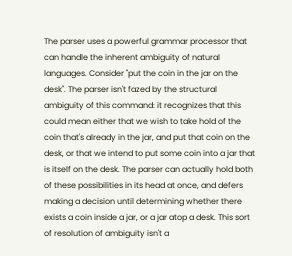The parser uses a powerful grammar processor that can handle the inherent ambiguity of natural languages. Consider "put the coin in the jar on the desk". The parser isn't fazed by the structural ambiguity of this command: it recognizes that this could mean either that we wish to take hold of the coin that's already in the jar, and put that coin on the desk, or that we intend to put some coin into a jar that is itself on the desk. The parser can actually hold both of these possibilities in its head at once, and defers making a decision until determining whether there exists a coin inside a jar, or a jar atop a desk. This sort of resolution of ambiguity isn't a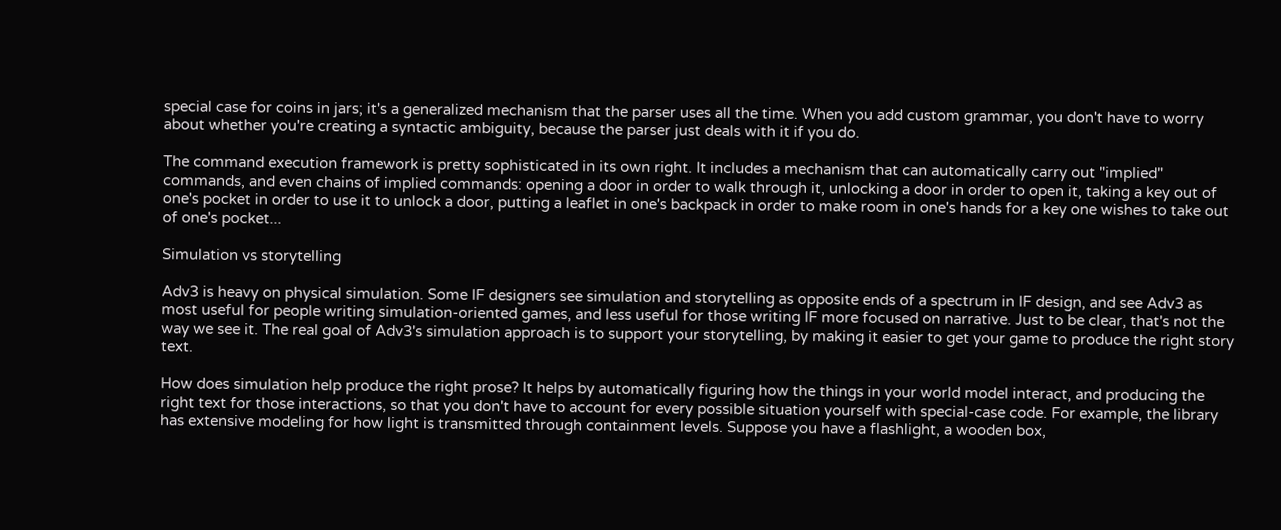special case for coins in jars; it's a generalized mechanism that the parser uses all the time. When you add custom grammar, you don't have to worry about whether you're creating a syntactic ambiguity, because the parser just deals with it if you do.

The command execution framework is pretty sophisticated in its own right. It includes a mechanism that can automatically carry out "implied" commands, and even chains of implied commands: opening a door in order to walk through it, unlocking a door in order to open it, taking a key out of one's pocket in order to use it to unlock a door, putting a leaflet in one's backpack in order to make room in one's hands for a key one wishes to take out of one's pocket...

Simulation vs storytelling

Adv3 is heavy on physical simulation. Some IF designers see simulation and storytelling as opposite ends of a spectrum in IF design, and see Adv3 as most useful for people writing simulation-oriented games, and less useful for those writing IF more focused on narrative. Just to be clear, that's not the way we see it. The real goal of Adv3's simulation approach is to support your storytelling, by making it easier to get your game to produce the right story text.

How does simulation help produce the right prose? It helps by automatically figuring how the things in your world model interact, and producing the right text for those interactions, so that you don't have to account for every possible situation yourself with special-case code. For example, the library has extensive modeling for how light is transmitted through containment levels. Suppose you have a flashlight, a wooden box,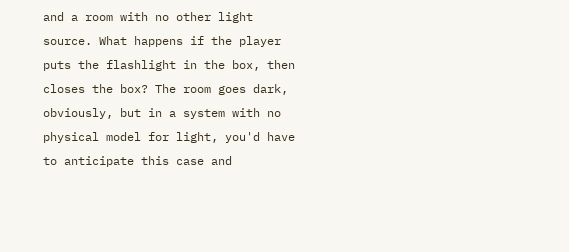and a room with no other light source. What happens if the player puts the flashlight in the box, then closes the box? The room goes dark, obviously, but in a system with no physical model for light, you'd have to anticipate this case and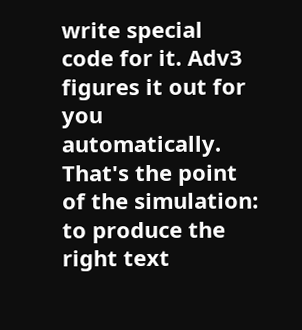write special code for it. Adv3 figures it out for you automatically. That's the point of the simulation: to produce the right text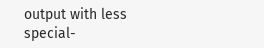output with less special-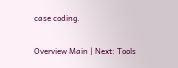case coding.

Overview Main | Next: Tools